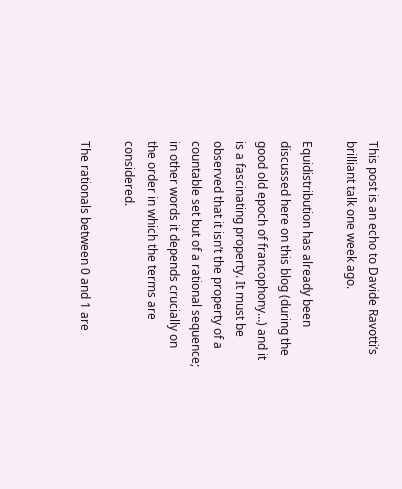This post is an echo to Davide Ravotti’s brilliant talk one week ago.

Equidistribution has already been discussed here on this blog (during the good old epoch of francophony…) and it is a fascinating property. It must be observed that it isn’t the property of a countable set but of a rational sequence; in other words it depends crucially on the order in which the terms are considered.

The rationals between 0 and 1 are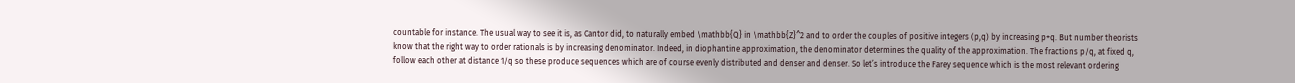countable for instance. The usual way to see it is, as Cantor did, to naturally embed \mathbb{Q} in \mathbb{Z}^2 and to order the couples of positive integers (p,q) by increasing p+q. But number theorists know that the right way to order rationals is by increasing denominator. Indeed, in diophantine approximation, the denominator determines the quality of the approximation. The fractions p/q, at fixed q, follow each other at distance 1/q so these produce sequences which are of course evenly distributed and denser and denser. So let’s introduce the Farey sequence which is the most relevant ordering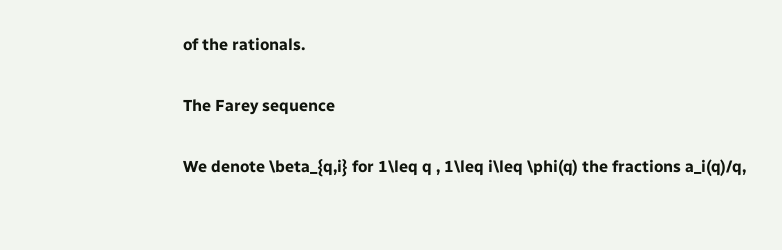of the rationals.

The Farey sequence

We denote \beta_{q,i} for 1\leq q , 1\leq i\leq \phi(q) the fractions a_i(q)/q,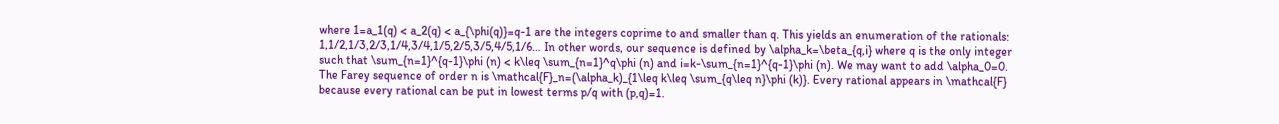where 1=a_1(q) < a_2(q) < a_{\phi(q)}=q-1 are the integers coprime to and smaller than q. This yields an enumeration of the rationals: 1,1/2,1/3,2/3,1/4,3/4,1/5,2/5,3/5,4/5,1/6… In other words, our sequence is defined by \alpha_k=\beta_{q,i} where q is the only integer such that \sum_{n=1}^{q-1}\phi (n) < k\leq \sum_{n=1}^q\phi (n) and i=k-\sum_{n=1}^{q-1}\phi (n). We may want to add \alpha_0=0. The Farey sequence of order n is \mathcal{F}_n=(\alpha_k)_{1\leq k\leq \sum_{q\leq n}\phi (k)}. Every rational appears in \mathcal{F} because every rational can be put in lowest terms p/q with (p,q)=1.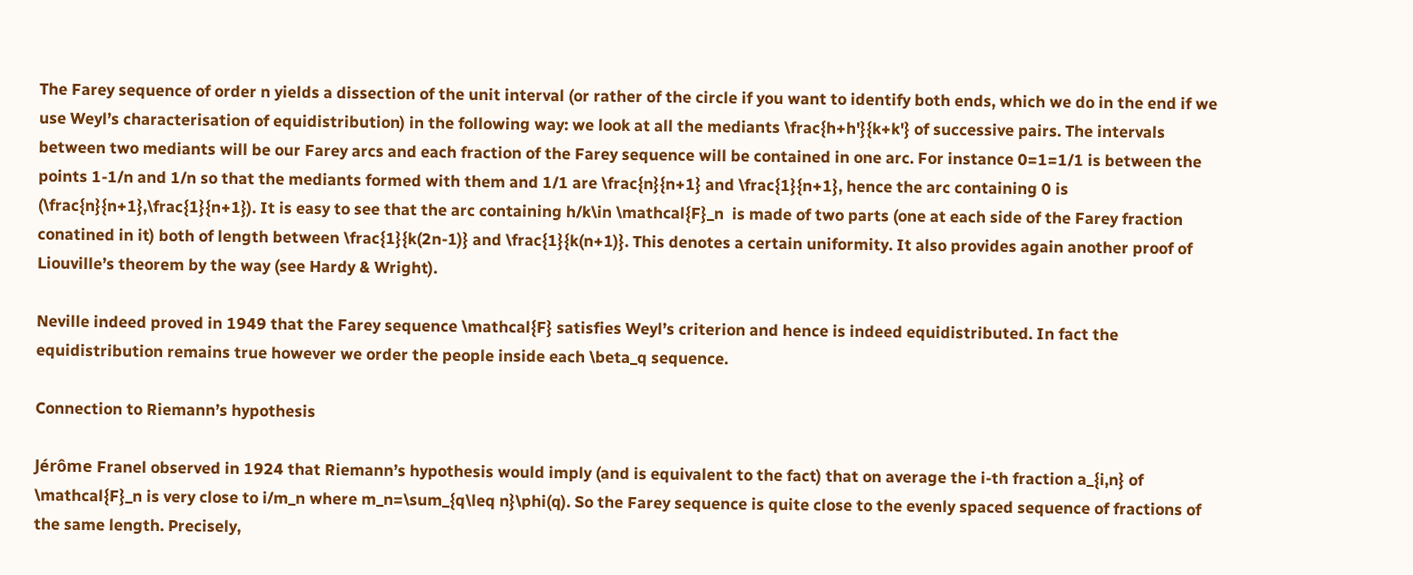The Farey sequence of order n yields a dissection of the unit interval (or rather of the circle if you want to identify both ends, which we do in the end if we use Weyl’s characterisation of equidistribution) in the following way: we look at all the mediants \frac{h+h'}{k+k'} of successive pairs. The intervals between two mediants will be our Farey arcs and each fraction of the Farey sequence will be contained in one arc. For instance 0=1=1/1 is between the points 1-1/n and 1/n so that the mediants formed with them and 1/1 are \frac{n}{n+1} and \frac{1}{n+1}, hence the arc containing 0 is (\frac{n}{n+1},\frac{1}{n+1}). It is easy to see that the arc containing h/k\in \mathcal{F}_n  is made of two parts (one at each side of the Farey fraction conatined in it) both of length between \frac{1}{k(2n-1)} and \frac{1}{k(n+1)}. This denotes a certain uniformity. It also provides again another proof of Liouville’s theorem by the way (see Hardy & Wright).

Neville indeed proved in 1949 that the Farey sequence \mathcal{F} satisfies Weyl’s criterion and hence is indeed equidistributed. In fact the equidistribution remains true however we order the people inside each \beta_q sequence.

Connection to Riemann’s hypothesis

Jérôme Franel observed in 1924 that Riemann’s hypothesis would imply (and is equivalent to the fact) that on average the i-th fraction a_{i,n} of \mathcal{F}_n is very close to i/m_n where m_n=\sum_{q\leq n}\phi(q). So the Farey sequence is quite close to the evenly spaced sequence of fractions of the same length. Precisely,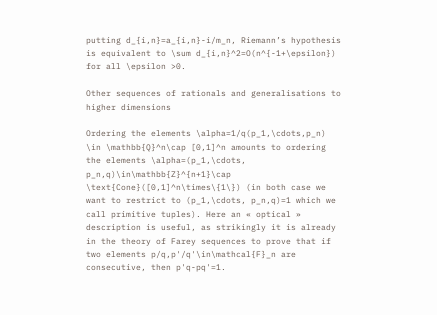putting d_{i,n}=a_{i,n}-i/m_n, Riemann’s hypothesis is equivalent to \sum d_{i,n}^2=O(n^{-1+\epsilon}) for all \epsilon >0.

Other sequences of rationals and generalisations to higher dimensions

Ordering the elements \alpha=1/q(p_1,\cdots,p_n) \in \mathbb{Q}^n\cap [0,1]^n amounts to ordering the elements \alpha=(p_1,\cdots, p_n,q)\in\mathbb{Z}^{n+1}\cap \text{Cone}([0,1]^n\times\{1\}) (in both case we want to restrict to (p_1,\cdots, p_n,q)=1 which we call primitive tuples). Here an « optical » description is useful, as strikingly it is already in the theory of Farey sequences to prove that if two elements p/q,p'/q'\in\mathcal{F}_n are consecutive, then p'q-pq'=1.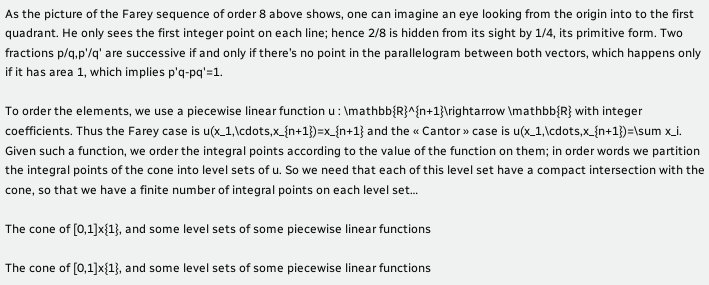As the picture of the Farey sequence of order 8 above shows, one can imagine an eye looking from the origin into to the first quadrant. He only sees the first integer point on each line; hence 2/8 is hidden from its sight by 1/4, its primitive form. Two fractions p/q,p'/q' are successive if and only if there’s no point in the parallelogram between both vectors, which happens only if it has area 1, which implies p'q-pq'=1.

To order the elements, we use a piecewise linear function u : \mathbb{R}^{n+1}\rightarrow \mathbb{R} with integer coefficients. Thus the Farey case is u(x_1,\cdots,x_{n+1})=x_{n+1} and the « Cantor » case is u(x_1,\cdots,x_{n+1})=\sum x_i. Given such a function, we order the integral points according to the value of the function on them; in order words we partition the integral points of the cone into level sets of u. So we need that each of this level set have a compact intersection with the cone, so that we have a finite number of integral points on each level set…

The cone of [0,1]x{1}, and some level sets of some piecewise linear functions

The cone of [0,1]x{1}, and some level sets of some piecewise linear functions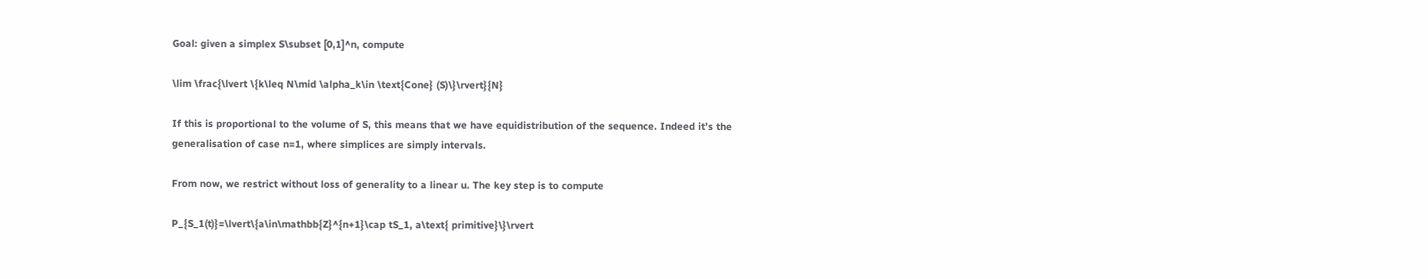Goal: given a simplex S\subset [0,1]^n, compute

\lim \frac{\lvert \{k\leq N\mid \alpha_k\in \text{Cone} (S)\}\rvert}{N}

If this is proportional to the volume of S, this means that we have equidistribution of the sequence. Indeed it’s the generalisation of case n=1, where simplices are simply intervals.

From now, we restrict without loss of generality to a linear u. The key step is to compute

P_{S_1(t)}=\lvert\{a\in\mathbb{Z}^{n+1}\cap tS_1, a\text{ primitive}\}\rvert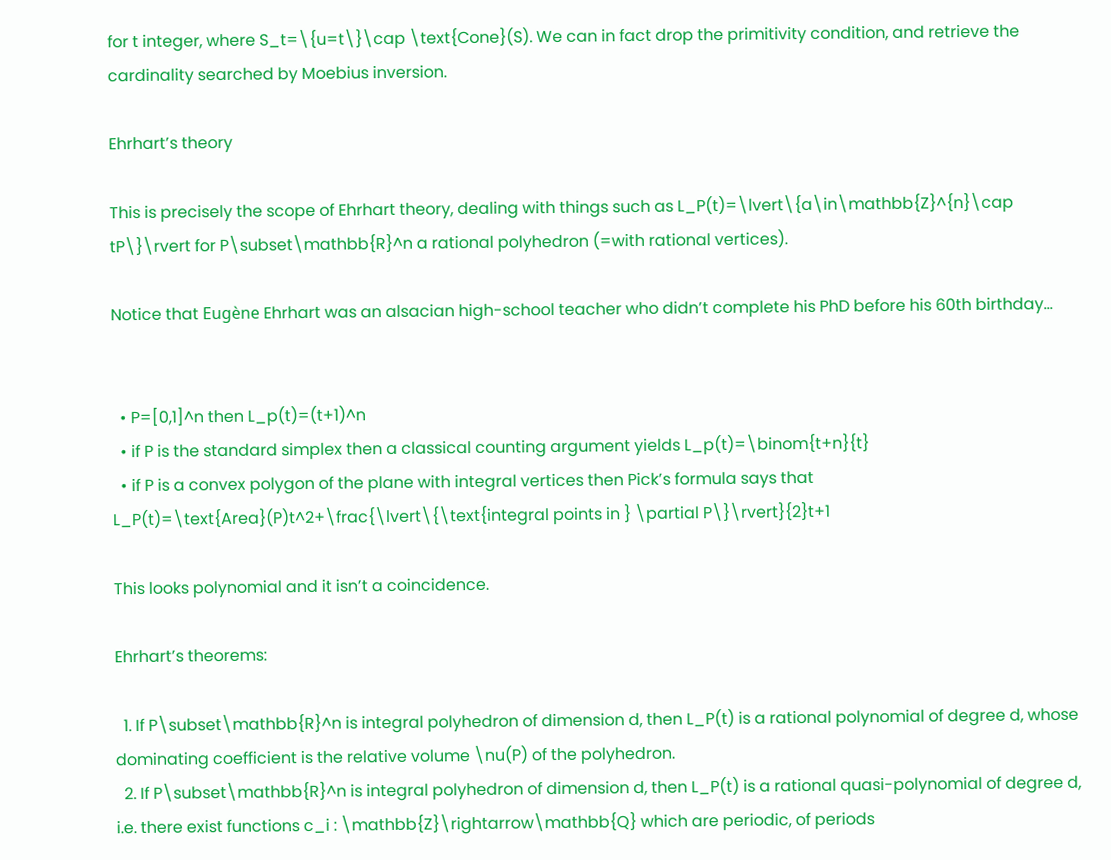for t integer, where S_t=\{u=t\}\cap \text{Cone}(S). We can in fact drop the primitivity condition, and retrieve the cardinality searched by Moebius inversion.

Ehrhart’s theory

This is precisely the scope of Ehrhart theory, dealing with things such as L_P(t)=\lvert\{a\in\mathbb{Z}^{n}\cap tP\}\rvert for P\subset\mathbb{R}^n a rational polyhedron (=with rational vertices).

Notice that Eugène Ehrhart was an alsacian high-school teacher who didn’t complete his PhD before his 60th birthday…


  • P=[0,1]^n then L_p(t)=(t+1)^n
  • if P is the standard simplex then a classical counting argument yields L_p(t)=\binom{t+n}{t}
  • if P is a convex polygon of the plane with integral vertices then Pick’s formula says that L_P(t)=\text{Area}(P)t^2+\frac{\lvert\{\text{integral points in } \partial P\}\rvert}{2}t+1

This looks polynomial and it isn’t a coincidence.

Ehrhart’s theorems:

  1. If P\subset\mathbb{R}^n is integral polyhedron of dimension d, then L_P(t) is a rational polynomial of degree d, whose dominating coefficient is the relative volume \nu(P) of the polyhedron.
  2. If P\subset\mathbb{R}^n is integral polyhedron of dimension d, then L_P(t) is a rational quasi-polynomial of degree d, i.e. there exist functions c_i : \mathbb{Z}\rightarrow\mathbb{Q} which are periodic, of periods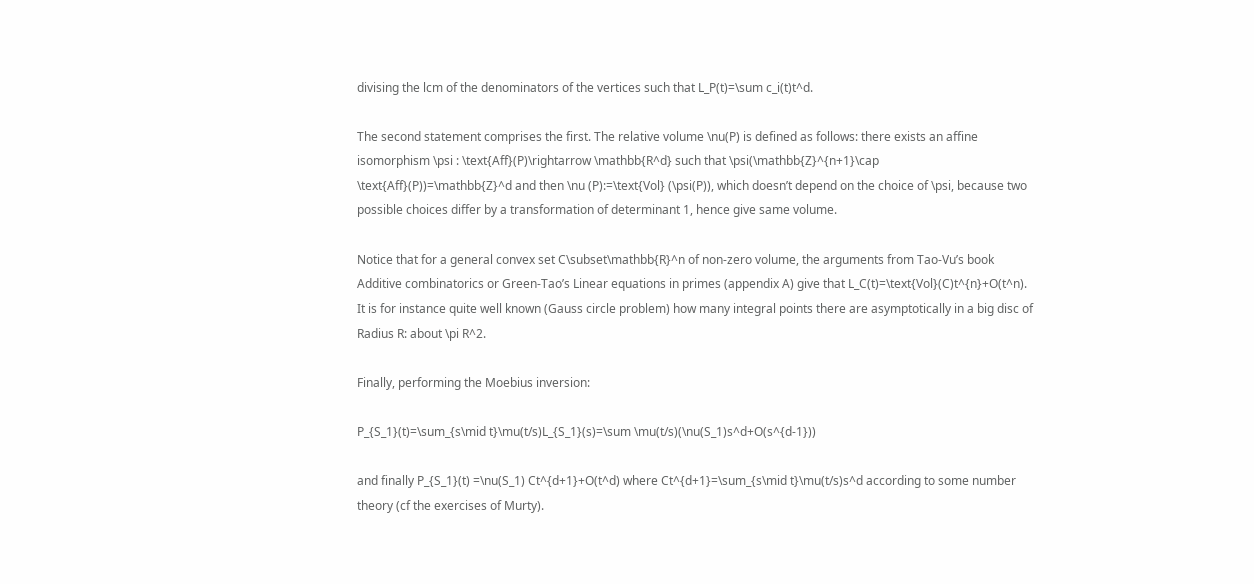divising the lcm of the denominators of the vertices such that L_P(t)=\sum c_i(t)t^d.

The second statement comprises the first. The relative volume \nu(P) is defined as follows: there exists an affine isomorphism \psi : \text{Aff}(P)\rightarrow \mathbb{R^d} such that \psi(\mathbb{Z}^{n+1}\cap \text{Aff}(P))=\mathbb{Z}^d and then \nu (P):=\text{Vol} (\psi(P)), which doesn’t depend on the choice of \psi, because two possible choices differ by a transformation of determinant 1, hence give same volume.

Notice that for a general convex set C\subset\mathbb{R}^n of non-zero volume, the arguments from Tao-Vu’s book Additive combinatorics or Green-Tao’s Linear equations in primes (appendix A) give that L_C(t)=\text{Vol}(C)t^{n}+O(t^n). It is for instance quite well known (Gauss circle problem) how many integral points there are asymptotically in a big disc of Radius R: about \pi R^2.

Finally, performing the Moebius inversion:

P_{S_1}(t)=\sum_{s\mid t}\mu(t/s)L_{S_1}(s)=\sum \mu(t/s)(\nu(S_1)s^d+O(s^{d-1}))

and finally P_{S_1}(t) =\nu(S_1) Ct^{d+1}+O(t^d) where Ct^{d+1}=\sum_{s\mid t}\mu(t/s)s^d according to some number theory (cf the exercises of Murty).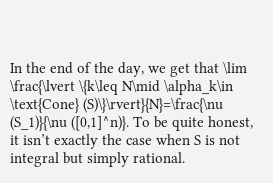In the end of the day, we get that \lim \frac{\lvert \{k\leq N\mid \alpha_k\in \text{Cone} (S)\}\rvert}{N}=\frac{\nu (S_1)}{\nu ([0,1]^n)}. To be quite honest, it isn’t exactly the case when S is not integral but simply rational.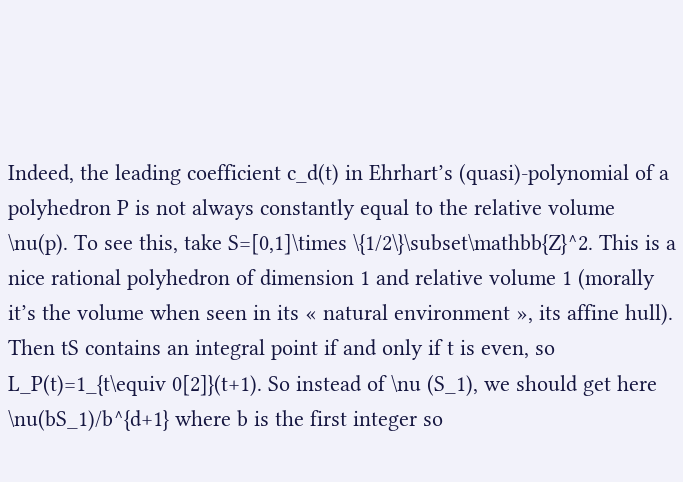Indeed, the leading coefficient c_d(t) in Ehrhart’s (quasi)-polynomial of a polyhedron P is not always constantly equal to the relative volume \nu(p). To see this, take S=[0,1]\times \{1/2\}\subset\mathbb{Z}^2. This is a nice rational polyhedron of dimension 1 and relative volume 1 (morally it’s the volume when seen in its « natural environment », its affine hull). Then tS contains an integral point if and only if t is even, so L_P(t)=1_{t\equiv 0[2]}(t+1). So instead of \nu (S_1), we should get here \nu(bS_1)/b^{d+1} where b is the first integer so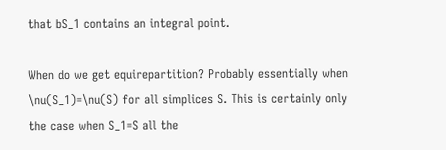that bS_1 contains an integral point.

When do we get equirepartition? Probably essentially when \nu(S_1)=\nu(S) for all simplices S. This is certainly only the case when S_1=S all the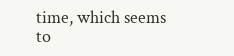time, which seems to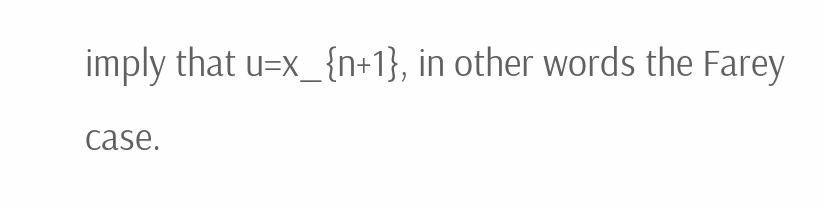imply that u=x_{n+1}, in other words the Farey case.